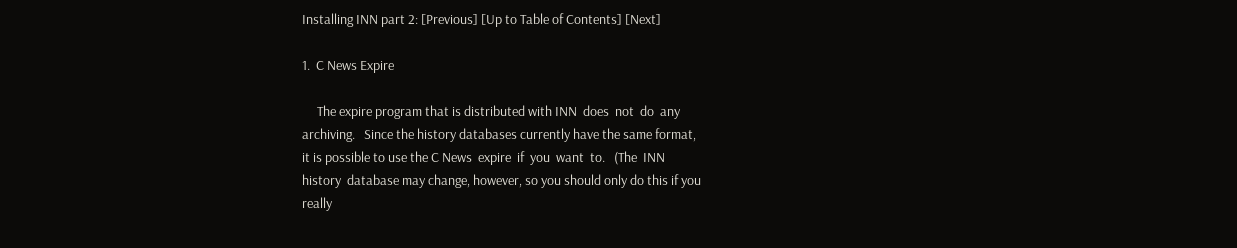Installing INN part 2: [Previous] [Up to Table of Contents] [Next]

1.  C News Expire

     The expire program that is distributed with INN  does  not  do  any
archiving.   Since the history databases currently have the same format,
it is possible to use the C News  expire  if  you  want  to.   (The  INN
history  database may change, however, so you should only do this if you
really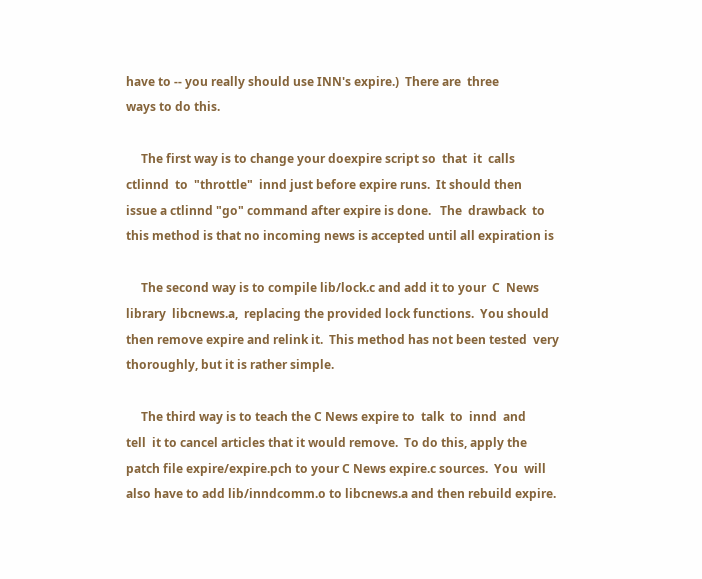have to -- you really should use INN's expire.)  There are  three
ways to do this.

     The first way is to change your doexpire script so  that  it  calls
ctlinnd  to  "throttle"  innd just before expire runs.  It should then
issue a ctlinnd "go" command after expire is done.   The  drawback  to
this method is that no incoming news is accepted until all expiration is

     The second way is to compile lib/lock.c and add it to your  C  News
library  libcnews.a,  replacing the provided lock functions.  You should
then remove expire and relink it.  This method has not been tested  very
thoroughly, but it is rather simple.

     The third way is to teach the C News expire to  talk  to  innd  and
tell  it to cancel articles that it would remove.  To do this, apply the
patch file expire/expire.pch to your C News expire.c sources.  You  will
also have to add lib/inndcomm.o to libcnews.a and then rebuild expire.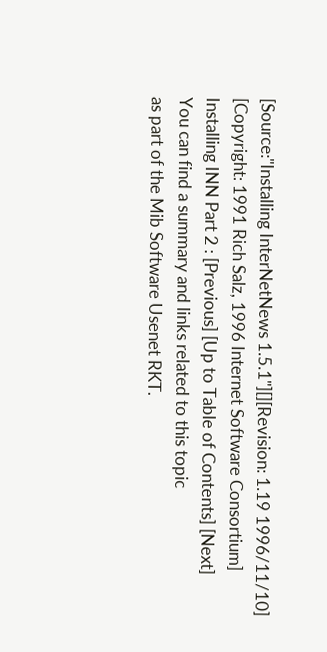[Source:"Installing InterNetNews 1.5.1"][][Revision: 1.19 1996/11/10]
[Copyright: 1991 Rich Salz, 1996 Internet Software Consortium]
Installing INN Part 2 : [Previous] [Up to Table of Contents] [Next]
You can find a summary and links related to this topic
as part of the Mib Software Usenet RKT.